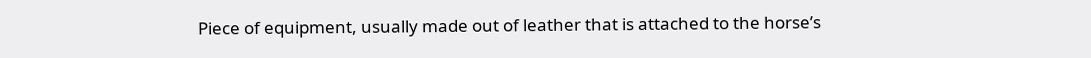Piece of equipment, usually made out of leather that is attached to the horse’s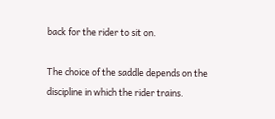back for the rider to sit on.

The choice of the saddle depends on the discipline in which the rider trains.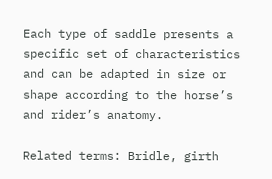Each type of saddle presents a specific set of characteristics and can be adapted in size or shape according to the horse’s and rider’s anatomy.

Related terms: Bridle, girth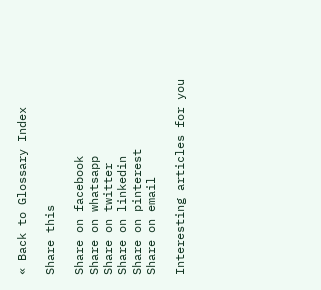« Back to Glossary Index

Share this

Share on facebook
Share on whatsapp
Share on twitter
Share on linkedin
Share on pinterest
Share on email

Interesting articles for you